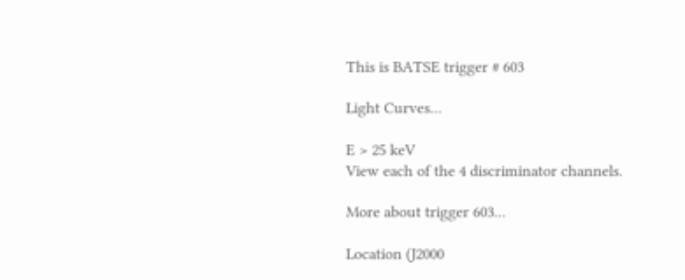This is BATSE trigger # 603

Light Curves...

E > 25 keV
View each of the 4 discriminator channels.

More about trigger 603...

Location (J2000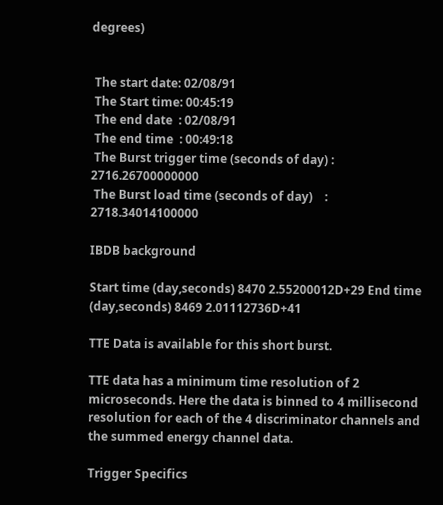degrees)


 The start date: 02/08/91
 The Start time: 00:45:19
 The end date  : 02/08/91
 The end time  : 00:49:18
 The Burst trigger time (seconds of day) :    2716.26700000000
 The Burst load time (seconds of day)    :    2718.34014100000

IBDB background

Start time (day,seconds) 8470 2.55200012D+29 End time (day,seconds) 8469 2.01112736D+41

TTE Data is available for this short burst.

TTE data has a minimum time resolution of 2 microseconds. Here the data is binned to 4 millisecond resolution for each of the 4 discriminator channels and the summed energy channel data.

Trigger Specifics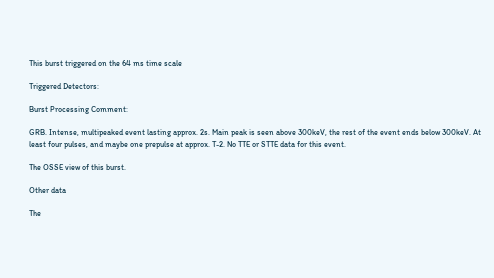This burst triggered on the 64 ms time scale

Triggered Detectors:

Burst Processing Comment:

GRB. Intense, multipeaked event lasting approx. 2s. Main peak is seen above 300keV, the rest of the event ends below 300keV. At least four pulses, and maybe one prepulse at approx. T-2. No TTE or STTE data for this event.

The OSSE view of this burst.

Other data

The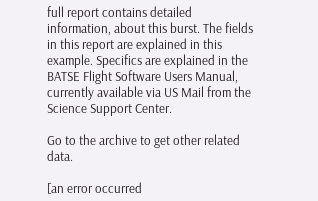full report contains detailed information, about this burst. The fields in this report are explained in this example. Specifics are explained in the BATSE Flight Software Users Manual, currently available via US Mail from the Science Support Center.

Go to the archive to get other related data.

[an error occurred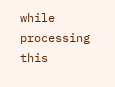while processing this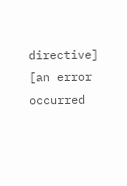directive] [an error occurred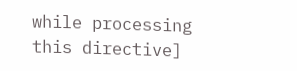while processing this directive]